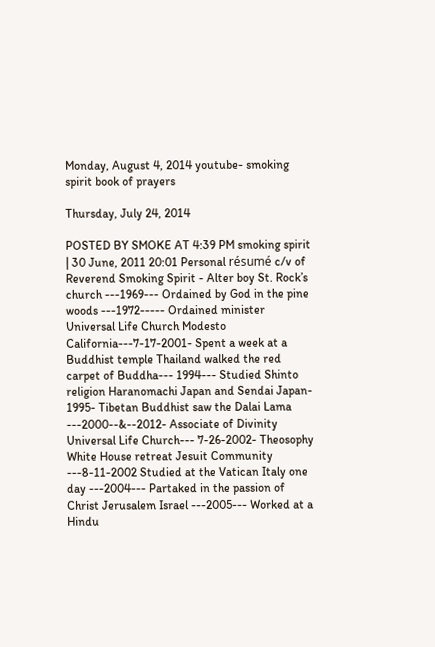Monday, August 4, 2014 youtube- smoking spirit book of prayers

Thursday, July 24, 2014

POSTED BY SMOKE AT 4:39 PM smoking spirit | 30 June, 2011 20:01 Personal résumé c/v of Reverend Smoking Spirit - Alter boy St. Rock’s church ---1969--- Ordained by God in the pine woods ---1972----- Ordained minister Universal Life Church Modesto California---7-17-2001- Spent a week at a Buddhist temple Thailand walked the red carpet of Buddha--- 1994--- Studied Shinto religion Haranomachi Japan and Sendai Japan- 1995- Tibetan Buddhist saw the Dalai Lama ---2000--&--2012- Associate of Divinity Universal Life Church--- 7-26-2002- Theosophy White House retreat Jesuit Community ---8-11-2002 Studied at the Vatican Italy one day ---2004--- Partaked in the passion of Christ Jerusalem Israel ---2005--- Worked at a Hindu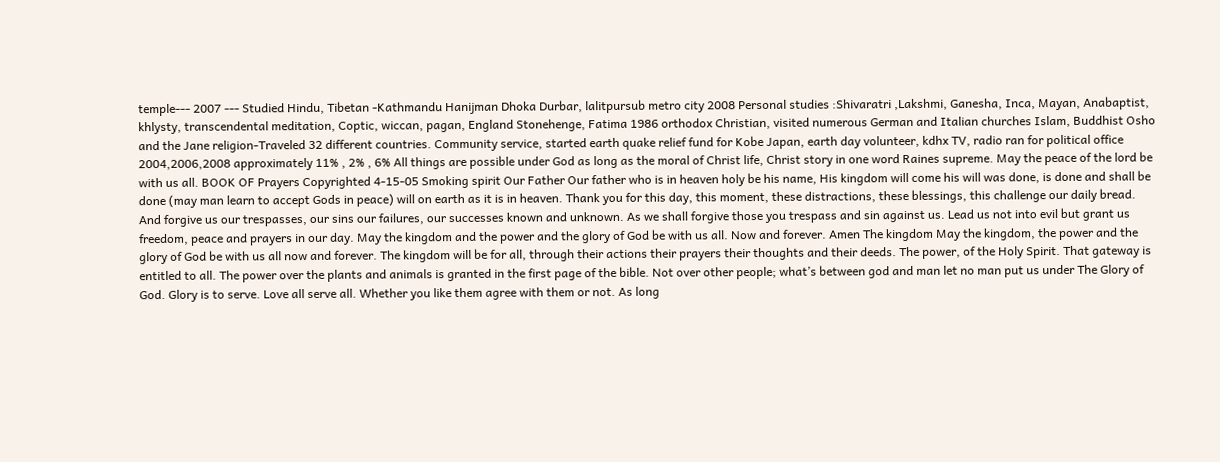temple--- 2007 --- Studied Hindu, Tibetan -Kathmandu Hanijman Dhoka Durbar, lalitpursub metro city 2008 Personal studies :Shivaratri ,Lakshmi, Ganesha, Inca, Mayan, Anabaptist, khlysty, transcendental meditation, Coptic, wiccan, pagan, England Stonehenge, Fatima 1986 orthodox Christian, visited numerous German and Italian churches Islam, Buddhist Osho and the Jane religion-Traveled 32 different countries. Community service, started earth quake relief fund for Kobe Japan, earth day volunteer, kdhx TV, radio ran for political office 2004,2006,2008 approximately 11% , 2% , 6% All things are possible under God as long as the moral of Christ life, Christ story in one word Raines supreme. May the peace of the lord be with us all. BOOK OF Prayers Copyrighted 4-15-05 Smoking spirit Our Father Our father who is in heaven holy be his name, His kingdom will come his will was done, is done and shall be done (may man learn to accept Gods in peace) will on earth as it is in heaven. Thank you for this day, this moment, these distractions, these blessings, this challenge our daily bread. And forgive us our trespasses, our sins our failures, our successes known and unknown. As we shall forgive those you trespass and sin against us. Lead us not into evil but grant us freedom, peace and prayers in our day. May the kingdom and the power and the glory of God be with us all. Now and forever. Amen The kingdom May the kingdom, the power and the glory of God be with us all now and forever. The kingdom will be for all, through their actions their prayers their thoughts and their deeds. The power, of the Holy Spirit. That gateway is entitled to all. The power over the plants and animals is granted in the first page of the bible. Not over other people; what’s between god and man let no man put us under The Glory of God. Glory is to serve. Love all serve all. Whether you like them agree with them or not. As long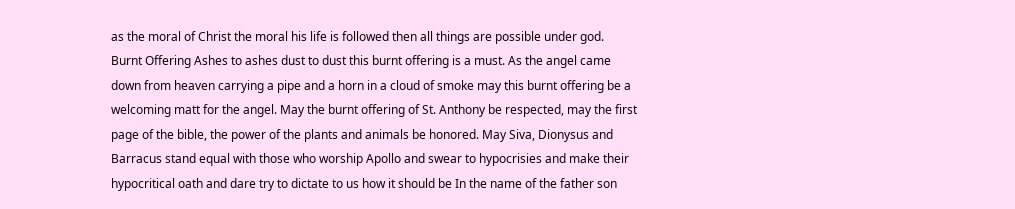as the moral of Christ the moral his life is followed then all things are possible under god. Burnt Offering Ashes to ashes dust to dust this burnt offering is a must. As the angel came down from heaven carrying a pipe and a horn in a cloud of smoke may this burnt offering be a welcoming matt for the angel. May the burnt offering of St. Anthony be respected, may the first page of the bible, the power of the plants and animals be honored. May Siva, Dionysus and Barracus stand equal with those who worship Apollo and swear to hypocrisies and make their hypocritical oath and dare try to dictate to us how it should be In the name of the father son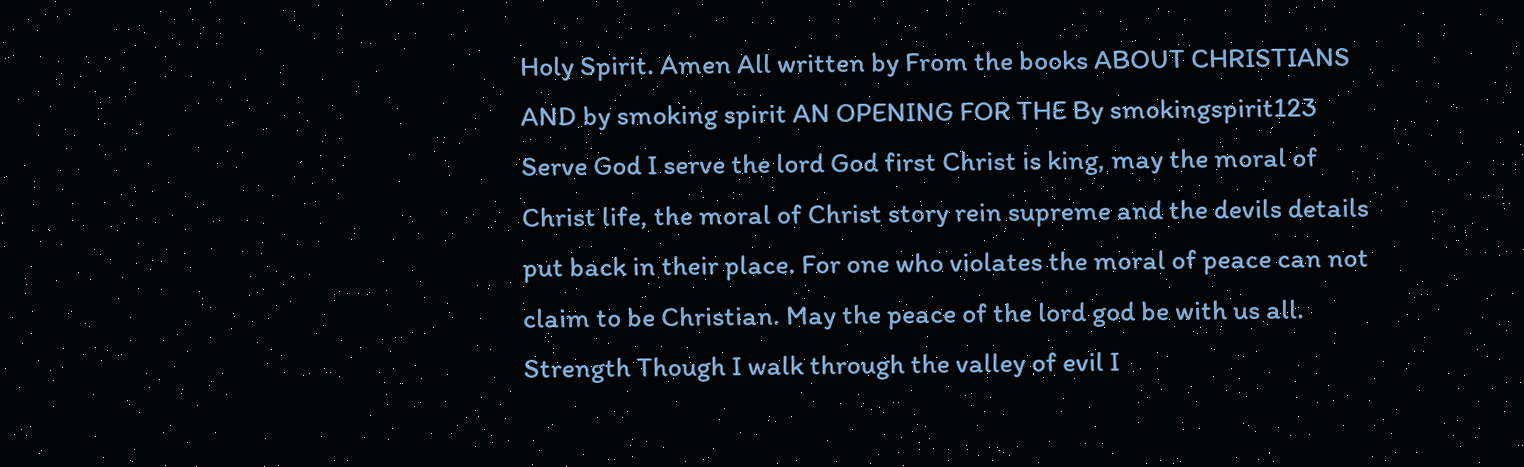Holy Spirit. Amen All written by From the books ABOUT CHRISTIANS AND by smoking spirit AN OPENING FOR THE By smokingspirit123 Serve God I serve the lord God first Christ is king, may the moral of Christ life, the moral of Christ story rein supreme and the devils details put back in their place. For one who violates the moral of peace can not claim to be Christian. May the peace of the lord god be with us all. Strength Though I walk through the valley of evil I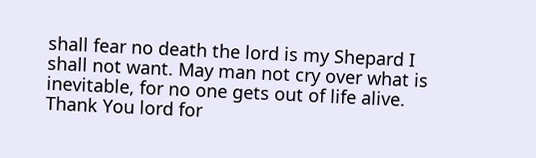shall fear no death the lord is my Shepard I shall not want. May man not cry over what is inevitable, for no one gets out of life alive. Thank You lord for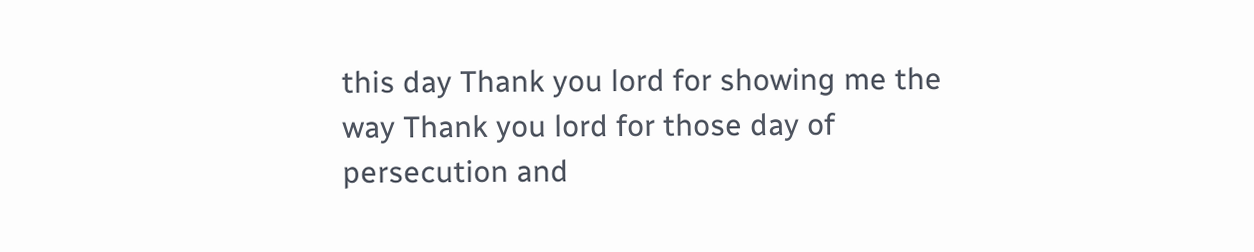this day Thank you lord for showing me the way Thank you lord for those day of persecution and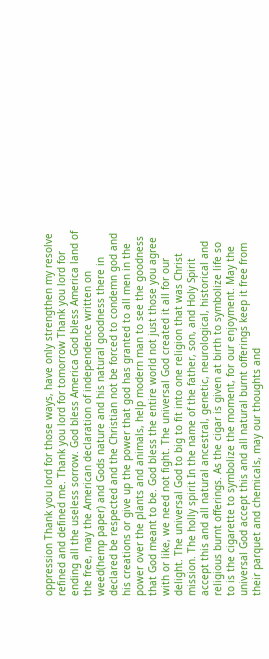oppression Thank you lord for those ways, have only strengthen my resolve refined and defined me. Thank you lord for tomorrow Thank you lord for ending all the useless sorrow. God bless America God bless America land of the free, may the American declaration of independence written on weed(hemp paper) and Gods nature and his natural goodness there in declared be respected and the Christian not be forced to condemn god and his creations or give up the power that god has granted to all men in the power over the plants and animals, help modern man to see the goodness that God meant to be. God bless the entire world not just those you agree with or like, we need not fight. The universal God created it all for our delight. The universal God to big to fit into one religion that was Christ mission. The holly spirit In the name of the father, son, and Holy Spirit accept this and all natural ancestral, genetic, neurological, historical and religious burnt offerings. As the cigar is given at birth to symbolize life so to is the cigarette to symbolize the moment, for our enjoyment. May the universal God accept this and all natural burnt offerings keep it free from their parquet and chemicals, may our thoughts and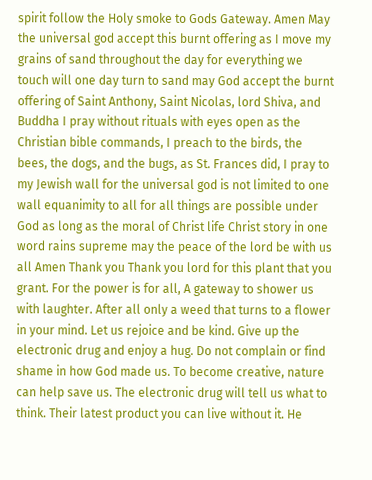spirit follow the Holy smoke to Gods Gateway. Amen May the universal god accept this burnt offering as I move my grains of sand throughout the day for everything we touch will one day turn to sand may God accept the burnt offering of Saint Anthony, Saint Nicolas, lord Shiva, and Buddha I pray without rituals with eyes open as the Christian bible commands, I preach to the birds, the bees, the dogs, and the bugs, as St. Frances did, I pray to my Jewish wall for the universal god is not limited to one wall equanimity to all for all things are possible under God as long as the moral of Christ life Christ story in one word rains supreme may the peace of the lord be with us all Amen Thank you Thank you lord for this plant that you grant. For the power is for all, A gateway to shower us with laughter. After all only a weed that turns to a flower in your mind. Let us rejoice and be kind. Give up the electronic drug and enjoy a hug. Do not complain or find shame in how God made us. To become creative, nature can help save us. The electronic drug will tell us what to think. Their latest product you can live without it. He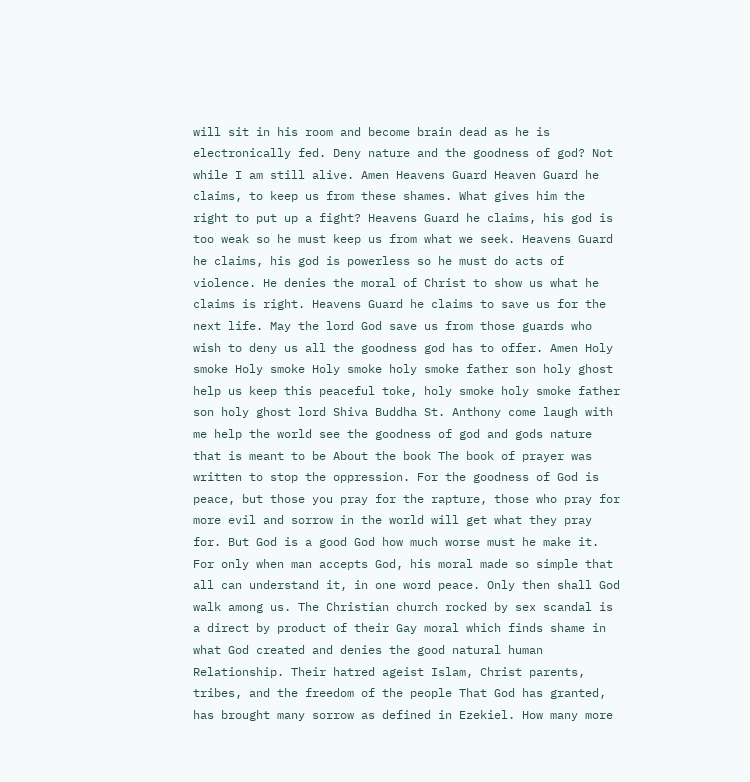will sit in his room and become brain dead as he is electronically fed. Deny nature and the goodness of god? Not while I am still alive. Amen Heavens Guard Heaven Guard he claims, to keep us from these shames. What gives him the right to put up a fight? Heavens Guard he claims, his god is too weak so he must keep us from what we seek. Heavens Guard he claims, his god is powerless so he must do acts of violence. He denies the moral of Christ to show us what he claims is right. Heavens Guard he claims to save us for the next life. May the lord God save us from those guards who wish to deny us all the goodness god has to offer. Amen Holy smoke Holy smoke Holy smoke holy smoke father son holy ghost help us keep this peaceful toke, holy smoke holy smoke father son holy ghost lord Shiva Buddha St. Anthony come laugh with me help the world see the goodness of god and gods nature that is meant to be About the book The book of prayer was written to stop the oppression. For the goodness of God is peace, but those you pray for the rapture, those who pray for more evil and sorrow in the world will get what they pray for. But God is a good God how much worse must he make it. For only when man accepts God, his moral made so simple that all can understand it, in one word peace. Only then shall God walk among us. The Christian church rocked by sex scandal is a direct by product of their Gay moral which finds shame in what God created and denies the good natural human Relationship. Their hatred ageist Islam, Christ parents, tribes, and the freedom of the people That God has granted, has brought many sorrow as defined in Ezekiel. How many more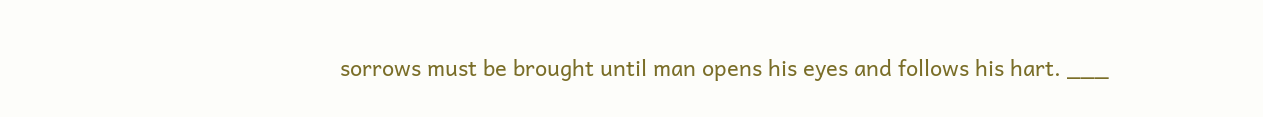sorrows must be brought until man opens his eyes and follows his hart. ___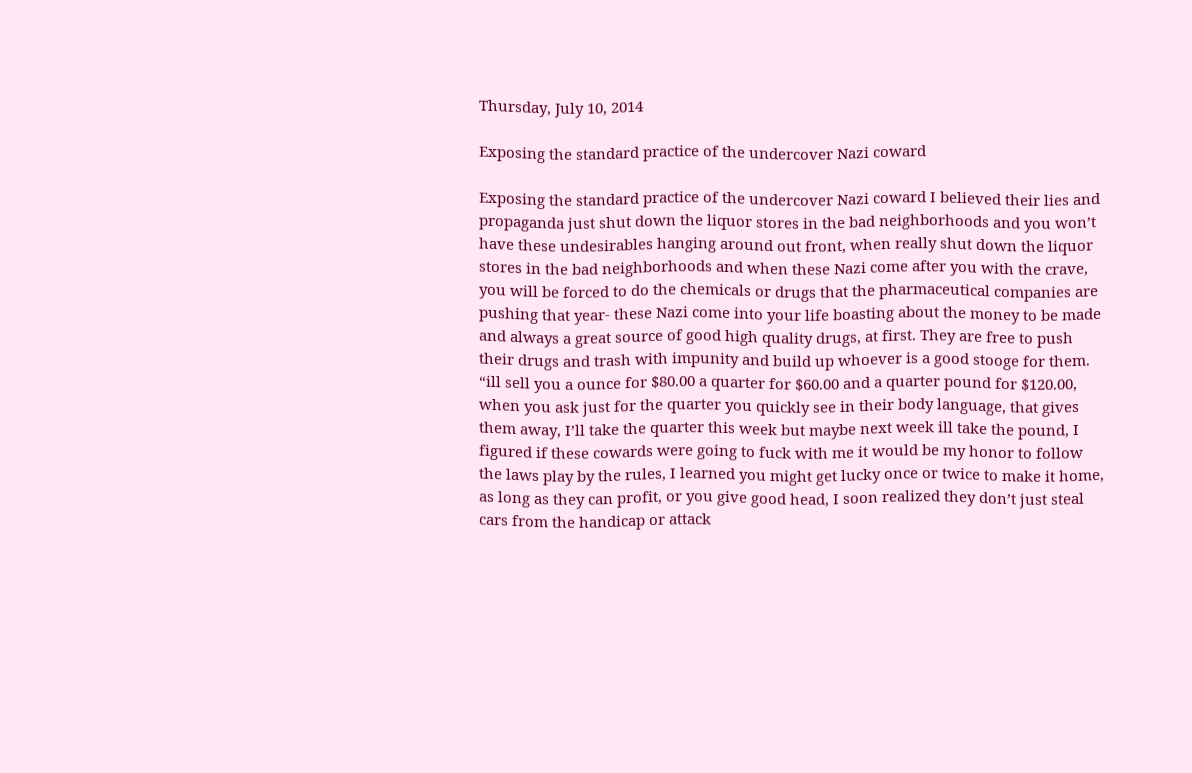Thursday, July 10, 2014

Exposing the standard practice of the undercover Nazi coward

Exposing the standard practice of the undercover Nazi coward I believed their lies and propaganda just shut down the liquor stores in the bad neighborhoods and you won’t have these undesirables hanging around out front, when really shut down the liquor stores in the bad neighborhoods and when these Nazi come after you with the crave, you will be forced to do the chemicals or drugs that the pharmaceutical companies are pushing that year- these Nazi come into your life boasting about the money to be made and always a great source of good high quality drugs, at first. They are free to push their drugs and trash with impunity and build up whoever is a good stooge for them. “ill sell you a ounce for $80.00 a quarter for $60.00 and a quarter pound for $120.00, when you ask just for the quarter you quickly see in their body language, that gives them away, I’ll take the quarter this week but maybe next week ill take the pound, I figured if these cowards were going to fuck with me it would be my honor to follow the laws play by the rules, I learned you might get lucky once or twice to make it home, as long as they can profit, or you give good head, I soon realized they don’t just steal cars from the handicap or attack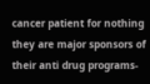cancer patient for nothing they are major sponsors of their anti drug programs-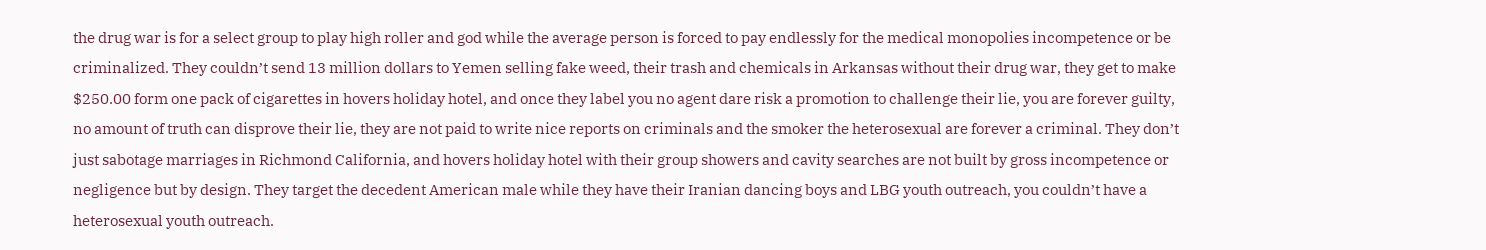the drug war is for a select group to play high roller and god while the average person is forced to pay endlessly for the medical monopolies incompetence or be criminalized. They couldn’t send 13 million dollars to Yemen selling fake weed, their trash and chemicals in Arkansas without their drug war, they get to make $250.00 form one pack of cigarettes in hovers holiday hotel, and once they label you no agent dare risk a promotion to challenge their lie, you are forever guilty, no amount of truth can disprove their lie, they are not paid to write nice reports on criminals and the smoker the heterosexual are forever a criminal. They don’t just sabotage marriages in Richmond California, and hovers holiday hotel with their group showers and cavity searches are not built by gross incompetence or negligence but by design. They target the decedent American male while they have their Iranian dancing boys and LBG youth outreach, you couldn’t have a heterosexual youth outreach.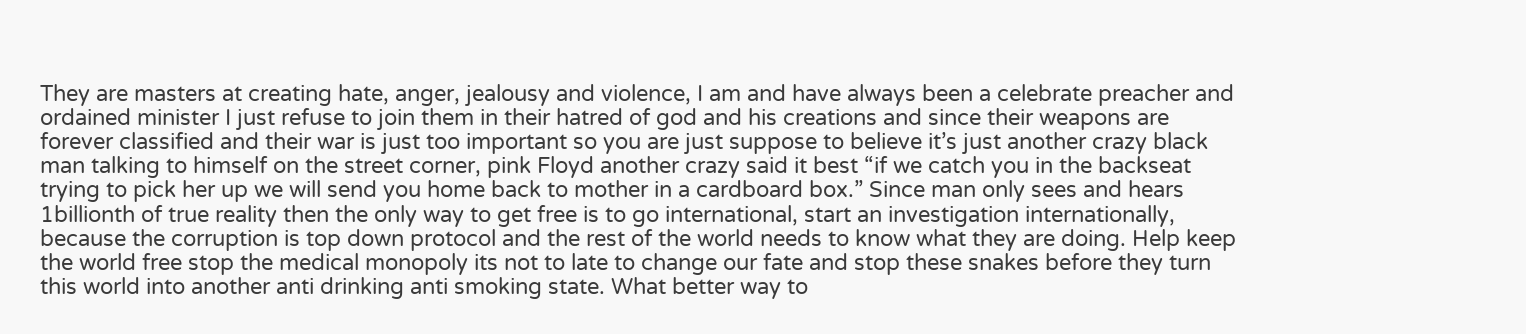They are masters at creating hate, anger, jealousy and violence, I am and have always been a celebrate preacher and ordained minister I just refuse to join them in their hatred of god and his creations and since their weapons are forever classified and their war is just too important so you are just suppose to believe it’s just another crazy black man talking to himself on the street corner, pink Floyd another crazy said it best “if we catch you in the backseat trying to pick her up we will send you home back to mother in a cardboard box.” Since man only sees and hears 1billionth of true reality then the only way to get free is to go international, start an investigation internationally, because the corruption is top down protocol and the rest of the world needs to know what they are doing. Help keep the world free stop the medical monopoly its not to late to change our fate and stop these snakes before they turn this world into another anti drinking anti smoking state. What better way to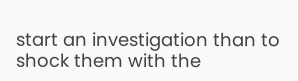start an investigation than to shock them with the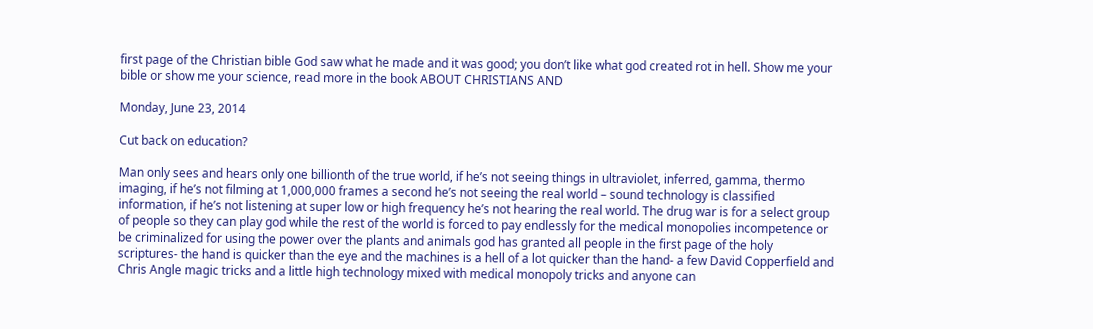first page of the Christian bible God saw what he made and it was good; you don’t like what god created rot in hell. Show me your bible or show me your science, read more in the book ABOUT CHRISTIANS AND

Monday, June 23, 2014

Cut back on education?

Man only sees and hears only one billionth of the true world, if he’s not seeing things in ultraviolet, inferred, gamma, thermo imaging, if he’s not filming at 1,000,000 frames a second he’s not seeing the real world – sound technology is classified information, if he’s not listening at super low or high frequency he’s not hearing the real world. The drug war is for a select group of people so they can play god while the rest of the world is forced to pay endlessly for the medical monopolies incompetence or be criminalized for using the power over the plants and animals god has granted all people in the first page of the holy scriptures- the hand is quicker than the eye and the machines is a hell of a lot quicker than the hand- a few David Copperfield and Chris Angle magic tricks and a little high technology mixed with medical monopoly tricks and anyone can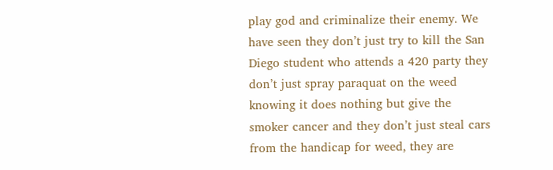play god and criminalize their enemy. We have seen they don’t just try to kill the San Diego student who attends a 420 party they don’t just spray paraquat on the weed knowing it does nothing but give the smoker cancer and they don’t just steal cars from the handicap for weed, they are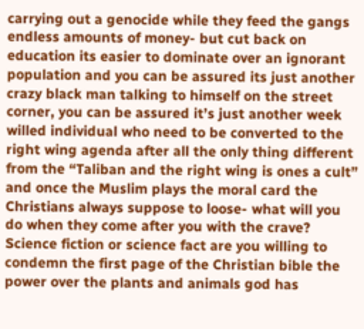carrying out a genocide while they feed the gangs endless amounts of money- but cut back on education its easier to dominate over an ignorant population and you can be assured its just another crazy black man talking to himself on the street corner, you can be assured it’s just another week willed individual who need to be converted to the right wing agenda after all the only thing different from the “Taliban and the right wing is ones a cult” and once the Muslim plays the moral card the Christians always suppose to loose- what will you do when they come after you with the crave? Science fiction or science fact are you willing to condemn the first page of the Christian bible the power over the plants and animals god has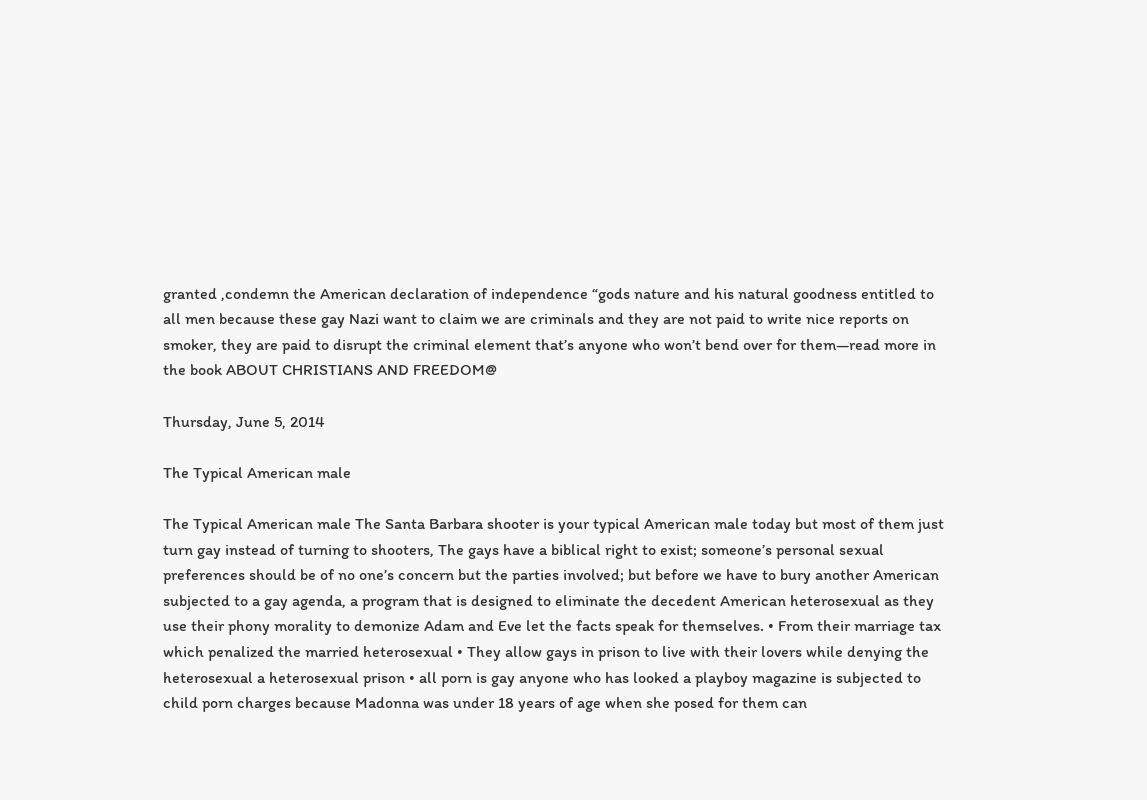granted ,condemn the American declaration of independence “gods nature and his natural goodness entitled to all men because these gay Nazi want to claim we are criminals and they are not paid to write nice reports on smoker, they are paid to disrupt the criminal element that’s anyone who won’t bend over for them—read more in the book ABOUT CHRISTIANS AND FREEDOM@

Thursday, June 5, 2014

The Typical American male

The Typical American male The Santa Barbara shooter is your typical American male today but most of them just turn gay instead of turning to shooters, The gays have a biblical right to exist; someone’s personal sexual preferences should be of no one’s concern but the parties involved; but before we have to bury another American subjected to a gay agenda, a program that is designed to eliminate the decedent American heterosexual as they use their phony morality to demonize Adam and Eve let the facts speak for themselves. • From their marriage tax which penalized the married heterosexual • They allow gays in prison to live with their lovers while denying the heterosexual a heterosexual prison • all porn is gay anyone who has looked a playboy magazine is subjected to child porn charges because Madonna was under 18 years of age when she posed for them can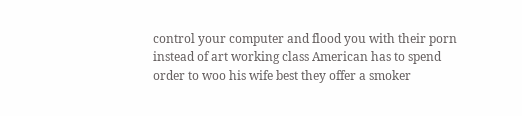control your computer and flood you with their porn instead of art working class American has to spend order to woo his wife best they offer a smoker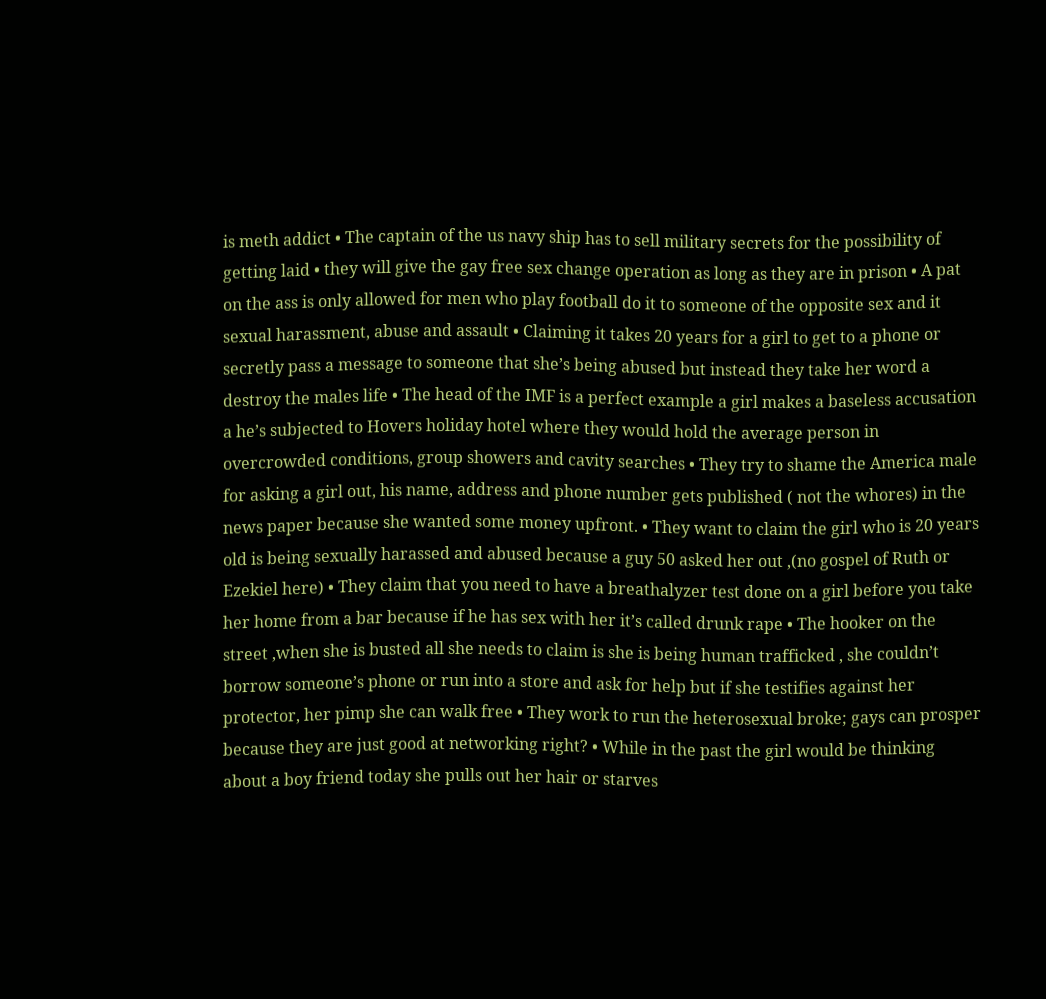is meth addict • The captain of the us navy ship has to sell military secrets for the possibility of getting laid • they will give the gay free sex change operation as long as they are in prison • A pat on the ass is only allowed for men who play football do it to someone of the opposite sex and it sexual harassment, abuse and assault • Claiming it takes 20 years for a girl to get to a phone or secretly pass a message to someone that she’s being abused but instead they take her word a destroy the males life • The head of the IMF is a perfect example a girl makes a baseless accusation a he’s subjected to Hovers holiday hotel where they would hold the average person in overcrowded conditions, group showers and cavity searches • They try to shame the America male for asking a girl out, his name, address and phone number gets published ( not the whores) in the news paper because she wanted some money upfront. • They want to claim the girl who is 20 years old is being sexually harassed and abused because a guy 50 asked her out ,(no gospel of Ruth or Ezekiel here) • They claim that you need to have a breathalyzer test done on a girl before you take her home from a bar because if he has sex with her it’s called drunk rape • The hooker on the street ,when she is busted all she needs to claim is she is being human trafficked , she couldn’t borrow someone’s phone or run into a store and ask for help but if she testifies against her protector, her pimp she can walk free • They work to run the heterosexual broke; gays can prosper because they are just good at networking right? • While in the past the girl would be thinking about a boy friend today she pulls out her hair or starves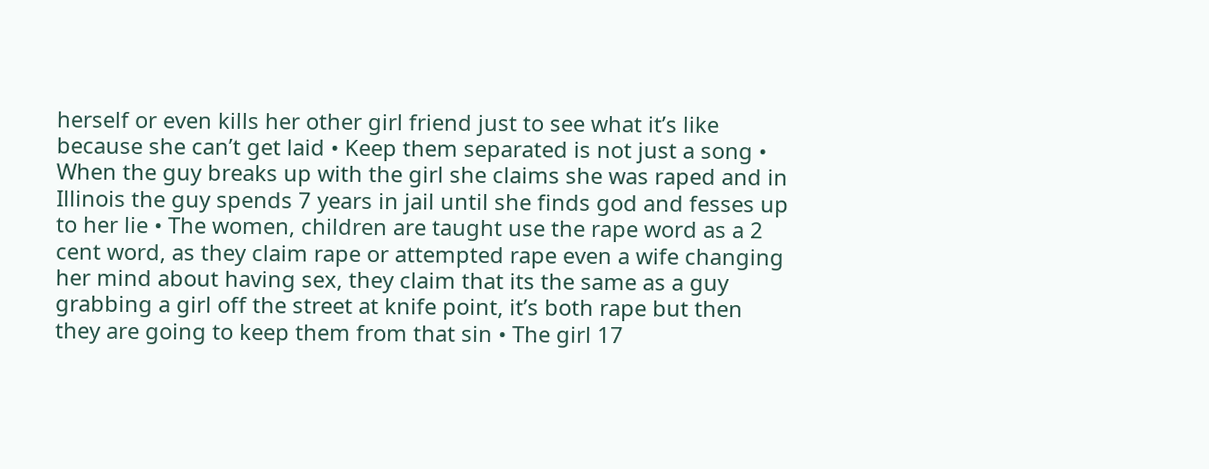herself or even kills her other girl friend just to see what it’s like because she can’t get laid • Keep them separated is not just a song • When the guy breaks up with the girl she claims she was raped and in Illinois the guy spends 7 years in jail until she finds god and fesses up to her lie • The women, children are taught use the rape word as a 2 cent word, as they claim rape or attempted rape even a wife changing her mind about having sex, they claim that its the same as a guy grabbing a girl off the street at knife point, it’s both rape but then they are going to keep them from that sin • The girl 17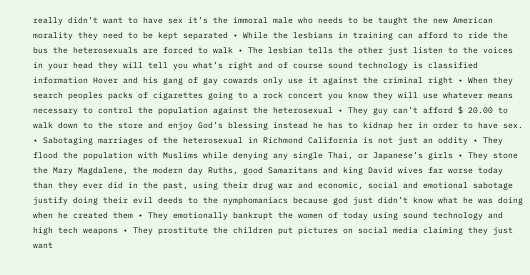really didn’t want to have sex it’s the immoral male who needs to be taught the new American morality they need to be kept separated • While the lesbians in training can afford to ride the bus the heterosexuals are forced to walk • The lesbian tells the other just listen to the voices in your head they will tell you what’s right and of course sound technology is classified information Hover and his gang of gay cowards only use it against the criminal right • When they search peoples packs of cigarettes going to a rock concert you know they will use whatever means necessary to control the population against the heterosexual • They guy can’t afford $ 20.00 to walk down to the store and enjoy God’s blessing instead he has to kidnap her in order to have sex. • Sabotaging marriages of the heterosexual in Richmond California is not just an oddity • They flood the population with Muslims while denying any single Thai, or Japanese’s girls • They stone the Mary Magdalene, the modern day Ruths, good Samaritans and king David wives far worse today than they ever did in the past, using their drug war and economic, social and emotional sabotage justify doing their evil deeds to the nymphomaniacs because god just didn’t know what he was doing when he created them • They emotionally bankrupt the women of today using sound technology and high tech weapons • They prostitute the children put pictures on social media claiming they just want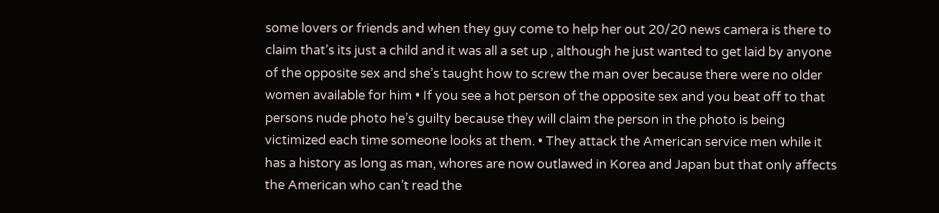some lovers or friends and when they guy come to help her out 20/20 news camera is there to claim that’s its just a child and it was all a set up , although he just wanted to get laid by anyone of the opposite sex and she’s taught how to screw the man over because there were no older women available for him • If you see a hot person of the opposite sex and you beat off to that persons nude photo he’s guilty because they will claim the person in the photo is being victimized each time someone looks at them. • They attack the American service men while it has a history as long as man, whores are now outlawed in Korea and Japan but that only affects the American who can’t read the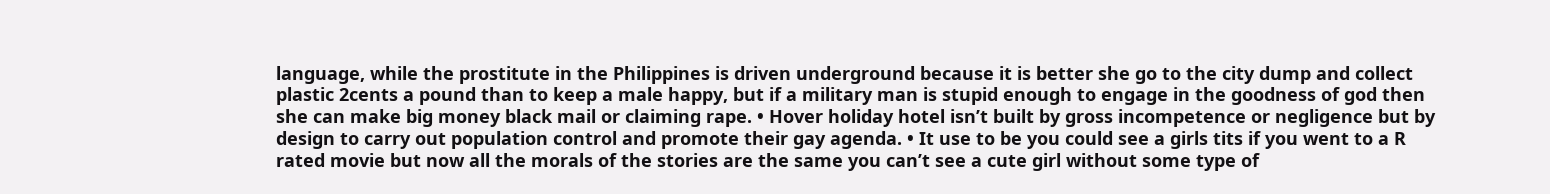language, while the prostitute in the Philippines is driven underground because it is better she go to the city dump and collect plastic 2cents a pound than to keep a male happy, but if a military man is stupid enough to engage in the goodness of god then she can make big money black mail or claiming rape. • Hover holiday hotel isn’t built by gross incompetence or negligence but by design to carry out population control and promote their gay agenda. • It use to be you could see a girls tits if you went to a R rated movie but now all the morals of the stories are the same you can’t see a cute girl without some type of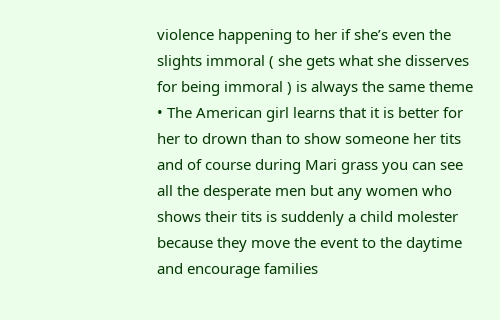violence happening to her if she’s even the slights immoral ( she gets what she disserves for being immoral ) is always the same theme • The American girl learns that it is better for her to drown than to show someone her tits and of course during Mari grass you can see all the desperate men but any women who shows their tits is suddenly a child molester because they move the event to the daytime and encourage families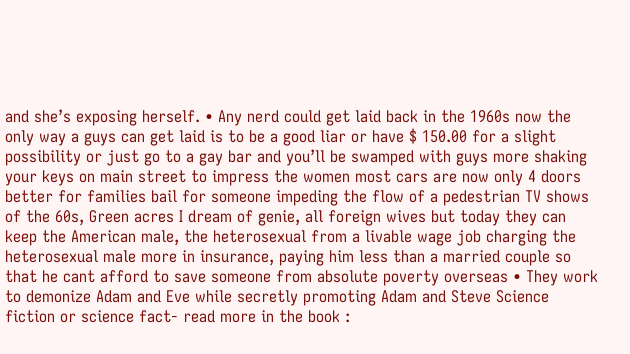and she’s exposing herself. • Any nerd could get laid back in the 1960s now the only way a guys can get laid is to be a good liar or have $ 150.00 for a slight possibility or just go to a gay bar and you’ll be swamped with guys more shaking your keys on main street to impress the women most cars are now only 4 doors better for families bail for someone impeding the flow of a pedestrian TV shows of the 60s, Green acres I dream of genie, all foreign wives but today they can keep the American male, the heterosexual from a livable wage job charging the heterosexual male more in insurance, paying him less than a married couple so that he cant afford to save someone from absolute poverty overseas • They work to demonize Adam and Eve while secretly promoting Adam and Steve Science fiction or science fact- read more in the book :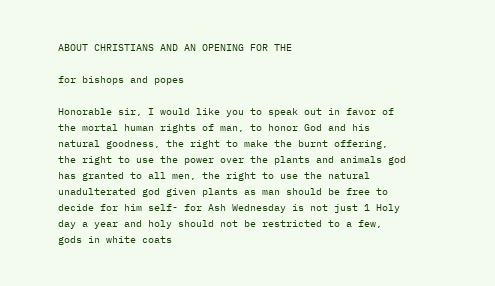ABOUT CHRISTIANS AND AN OPENING FOR THE

for bishops and popes

Honorable sir, I would like you to speak out in favor of the mortal human rights of man, to honor God and his natural goodness, the right to make the burnt offering, the right to use the power over the plants and animals god has granted to all men, the right to use the natural unadulterated god given plants as man should be free to decide for him self- for Ash Wednesday is not just 1 Holy day a year and holy should not be restricted to a few, gods in white coats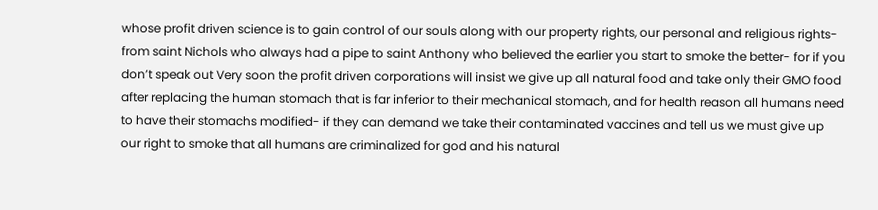whose profit driven science is to gain control of our souls along with our property rights, our personal and religious rights- from saint Nichols who always had a pipe to saint Anthony who believed the earlier you start to smoke the better- for if you don’t speak out Very soon the profit driven corporations will insist we give up all natural food and take only their GMO food after replacing the human stomach that is far inferior to their mechanical stomach, and for health reason all humans need to have their stomachs modified- if they can demand we take their contaminated vaccines and tell us we must give up our right to smoke that all humans are criminalized for god and his natural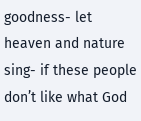goodness- let heaven and nature sing- if these people don’t like what God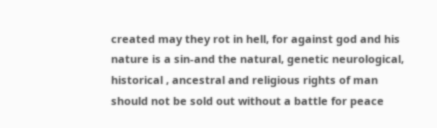created may they rot in hell, for against god and his nature is a sin-and the natural, genetic neurological, historical , ancestral and religious rights of man should not be sold out without a battle for peace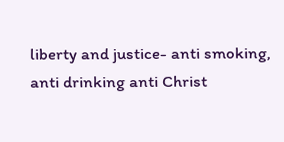liberty and justice- anti smoking, anti drinking anti Christ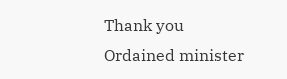Thank you Ordained minister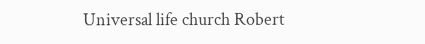Universal life church Robert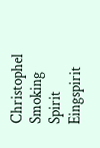Christophel Smoking Spirit Eingspirit